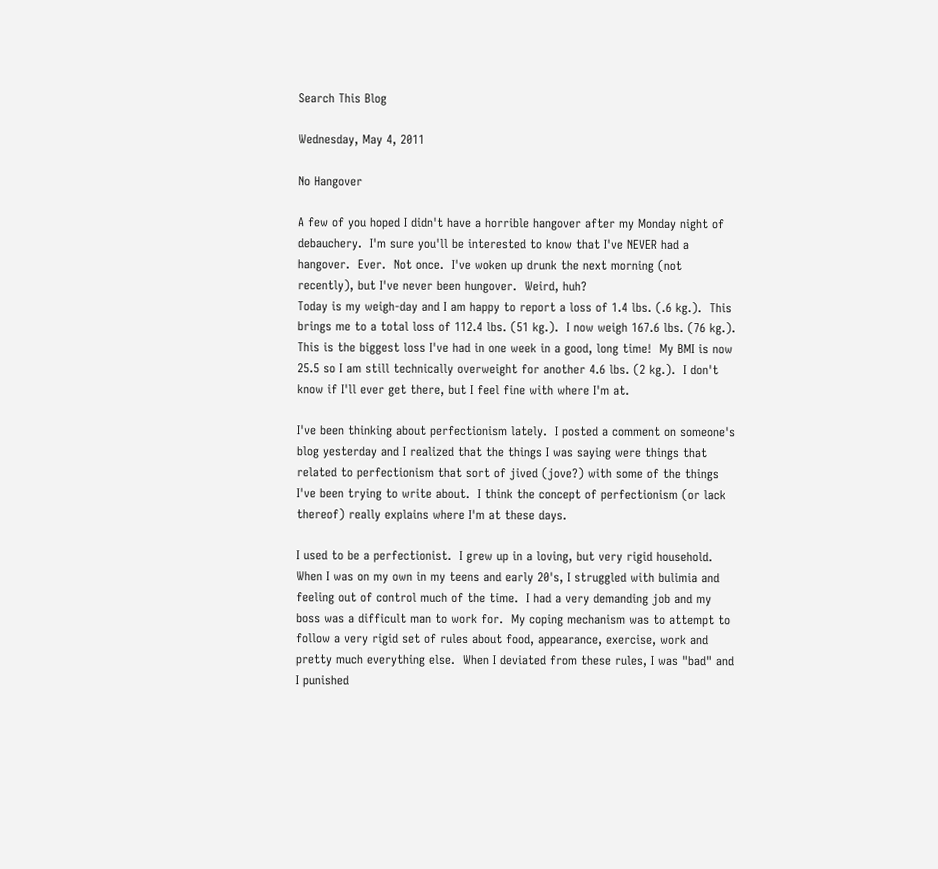Search This Blog

Wednesday, May 4, 2011

No Hangover

A few of you hoped I didn't have a horrible hangover after my Monday night of debauchery.  I'm sure you'll be interested to know that I've NEVER had a hangover.  Ever.  Not once.  I've woken up drunk the next morning (not recently), but I've never been hungover.  Weird, huh?
Today is my weigh-day and I am happy to report a loss of 1.4 lbs. (.6 kg.).  This brings me to a total loss of 112.4 lbs. (51 kg.).  I now weigh 167.6 lbs. (76 kg.).  This is the biggest loss I've had in one week in a good, long time!  My BMI is now 25.5 so I am still technically overweight for another 4.6 lbs. (2 kg.).  I don't know if I'll ever get there, but I feel fine with where I'm at.

I've been thinking about perfectionism lately.  I posted a comment on someone's blog yesterday and I realized that the things I was saying were things that related to perfectionism that sort of jived (jove?) with some of the things I've been trying to write about.  I think the concept of perfectionism (or lack thereof) really explains where I'm at these days.

I used to be a perfectionist.  I grew up in a loving, but very rigid household.  When I was on my own in my teens and early 20's, I struggled with bulimia and feeling out of control much of the time.  I had a very demanding job and my boss was a difficult man to work for.  My coping mechanism was to attempt to follow a very rigid set of rules about food, appearance, exercise, work and pretty much everything else.  When I deviated from these rules, I was "bad" and I punished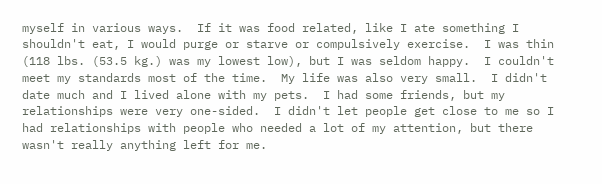myself in various ways.  If it was food related, like I ate something I shouldn't eat, I would purge or starve or compulsively exercise.  I was thin (118 lbs. (53.5 kg.) was my lowest low), but I was seldom happy.  I couldn't meet my standards most of the time.  My life was also very small.  I didn't date much and I lived alone with my pets.  I had some friends, but my relationships were very one-sided.  I didn't let people get close to me so I had relationships with people who needed a lot of my attention, but there wasn't really anything left for me.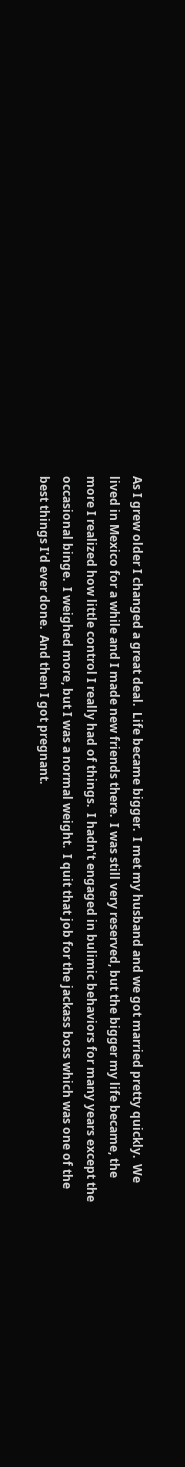As I grew older I changed a great deal.  Life became bigger.  I met my husband and we got married pretty quickly.  We lived in Mexico for a while and I made new friends there.  I was still very reserved, but the bigger my life became, the more I realized how little control I really had of things.  I hadn't engaged in bulimic behaviors for many years except the occasional binge.  I weighed more, but I was a normal weight.  I quit that job for the jackass boss which was one of the best things I'd ever done.  And then I got pregnant.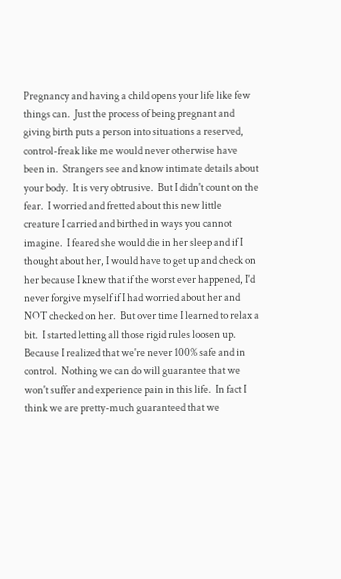Pregnancy and having a child opens your life like few things can.  Just the process of being pregnant and giving birth puts a person into situations a reserved, control-freak like me would never otherwise have been in.  Strangers see and know intimate details about your body.  It is very obtrusive.  But I didn't count on the fear.  I worried and fretted about this new little creature I carried and birthed in ways you cannot imagine.  I feared she would die in her sleep and if I thought about her, I would have to get up and check on her because I knew that if the worst ever happened, I'd never forgive myself if I had worried about her and NOT checked on her.  But over time I learned to relax a bit.  I started letting all those rigid rules loosen up.  Because I realized that we're never 100% safe and in control.  Nothing we can do will guarantee that we won't suffer and experience pain in this life.  In fact I think we are pretty-much guaranteed that we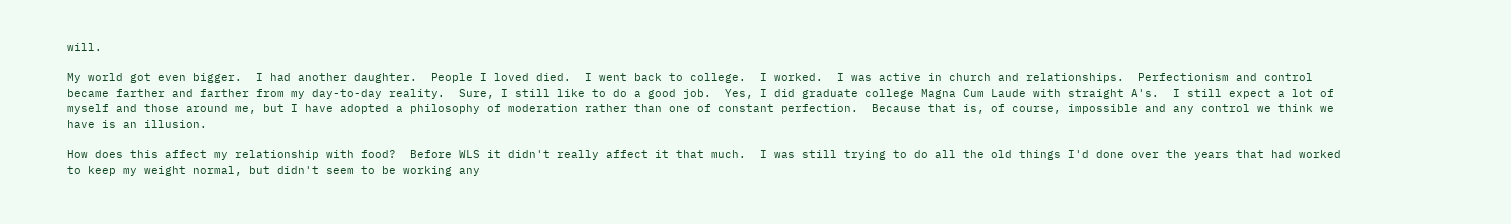will.

My world got even bigger.  I had another daughter.  People I loved died.  I went back to college.  I worked.  I was active in church and relationships.  Perfectionism and control became farther and farther from my day-to-day reality.  Sure, I still like to do a good job.  Yes, I did graduate college Magna Cum Laude with straight A's.  I still expect a lot of myself and those around me, but I have adopted a philosophy of moderation rather than one of constant perfection.  Because that is, of course, impossible and any control we think we have is an illusion.

How does this affect my relationship with food?  Before WLS it didn't really affect it that much.  I was still trying to do all the old things I'd done over the years that had worked to keep my weight normal, but didn't seem to be working any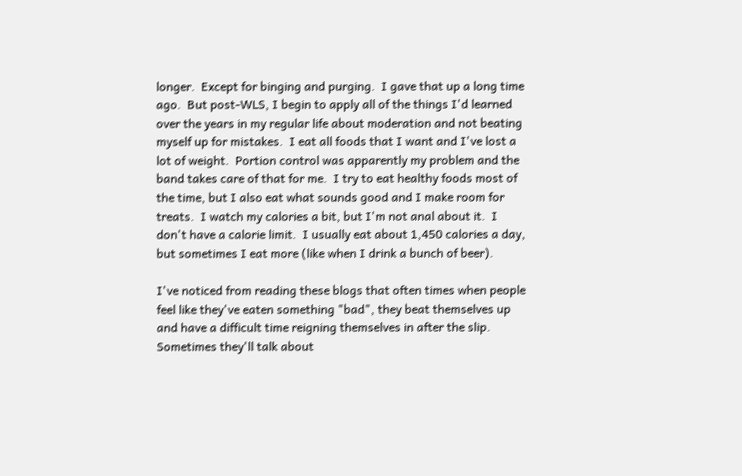longer.  Except for binging and purging.  I gave that up a long time ago.  But post-WLS, I begin to apply all of the things I'd learned over the years in my regular life about moderation and not beating myself up for mistakes.  I eat all foods that I want and I've lost a lot of weight.  Portion control was apparently my problem and the band takes care of that for me.  I try to eat healthy foods most of the time, but I also eat what sounds good and I make room for treats.  I watch my calories a bit, but I'm not anal about it.  I don't have a calorie limit.  I usually eat about 1,450 calories a day, but sometimes I eat more (like when I drink a bunch of beer).

I've noticed from reading these blogs that often times when people feel like they've eaten something "bad", they beat themselves up and have a difficult time reigning themselves in after the slip.  Sometimes they'll talk about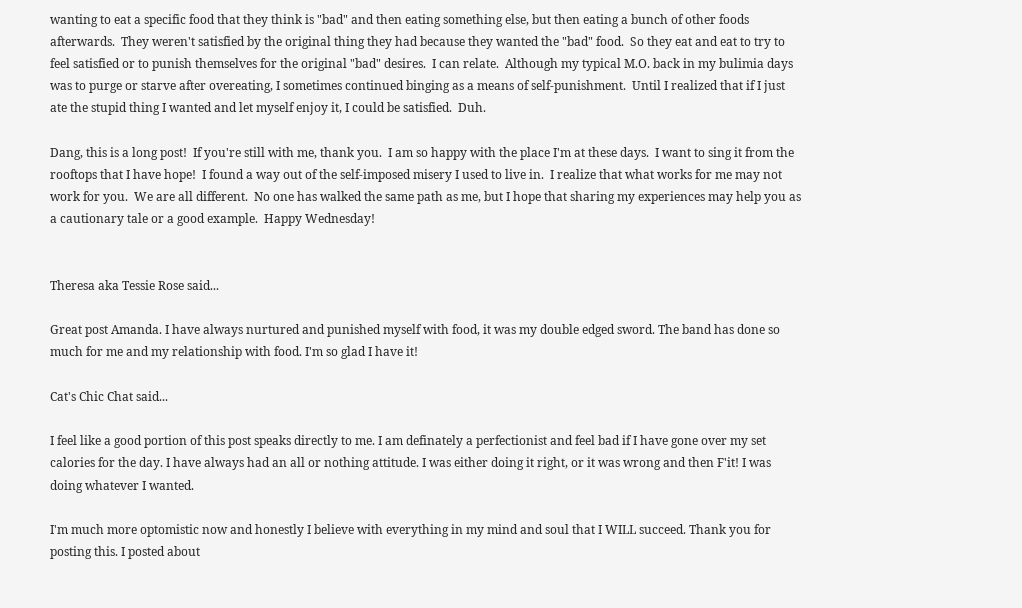wanting to eat a specific food that they think is "bad" and then eating something else, but then eating a bunch of other foods afterwards.  They weren't satisfied by the original thing they had because they wanted the "bad" food.  So they eat and eat to try to feel satisfied or to punish themselves for the original "bad" desires.  I can relate.  Although my typical M.O. back in my bulimia days was to purge or starve after overeating, I sometimes continued binging as a means of self-punishment.  Until I realized that if I just ate the stupid thing I wanted and let myself enjoy it, I could be satisfied.  Duh.

Dang, this is a long post!  If you're still with me, thank you.  I am so happy with the place I'm at these days.  I want to sing it from the rooftops that I have hope!  I found a way out of the self-imposed misery I used to live in.  I realize that what works for me may not work for you.  We are all different.  No one has walked the same path as me, but I hope that sharing my experiences may help you as a cautionary tale or a good example.  Happy Wednesday!


Theresa aka Tessie Rose said...

Great post Amanda. I have always nurtured and punished myself with food, it was my double edged sword. The band has done so much for me and my relationship with food. I'm so glad I have it!

Cat's Chic Chat said...

I feel like a good portion of this post speaks directly to me. I am definately a perfectionist and feel bad if I have gone over my set calories for the day. I have always had an all or nothing attitude. I was either doing it right, or it was wrong and then F'it! I was doing whatever I wanted.

I'm much more optomistic now and honestly I believe with everything in my mind and soul that I WILL succeed. Thank you for posting this. I posted about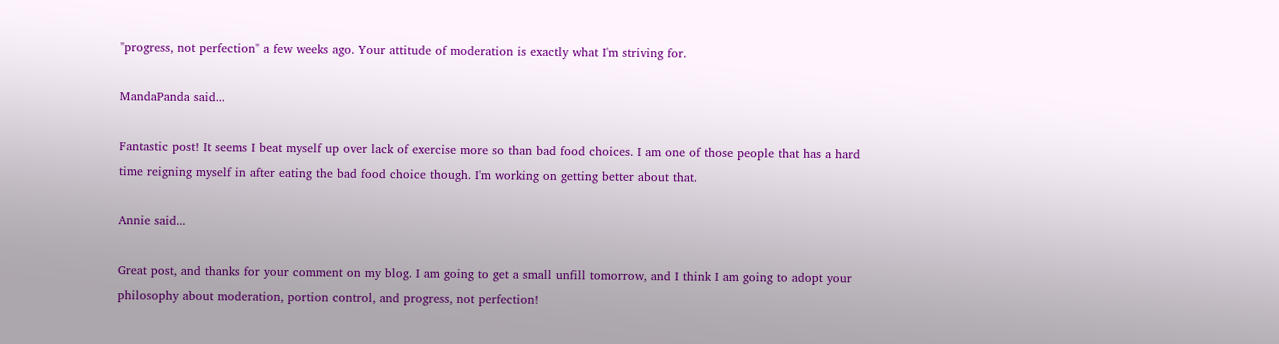"progress, not perfection" a few weeks ago. Your attitude of moderation is exactly what I'm striving for.

MandaPanda said...

Fantastic post! It seems I beat myself up over lack of exercise more so than bad food choices. I am one of those people that has a hard time reigning myself in after eating the bad food choice though. I'm working on getting better about that.

Annie said...

Great post, and thanks for your comment on my blog. I am going to get a small unfill tomorrow, and I think I am going to adopt your philosophy about moderation, portion control, and progress, not perfection!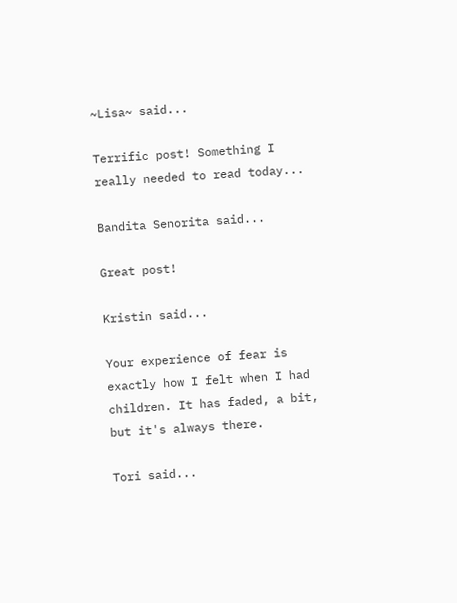~Lisa~ said...

Terrific post! Something I really needed to read today...

Bandita Senorita said...

Great post!

Kristin said...

Your experience of fear is exactly how I felt when I had children. It has faded, a bit, but it's always there.

Tori said...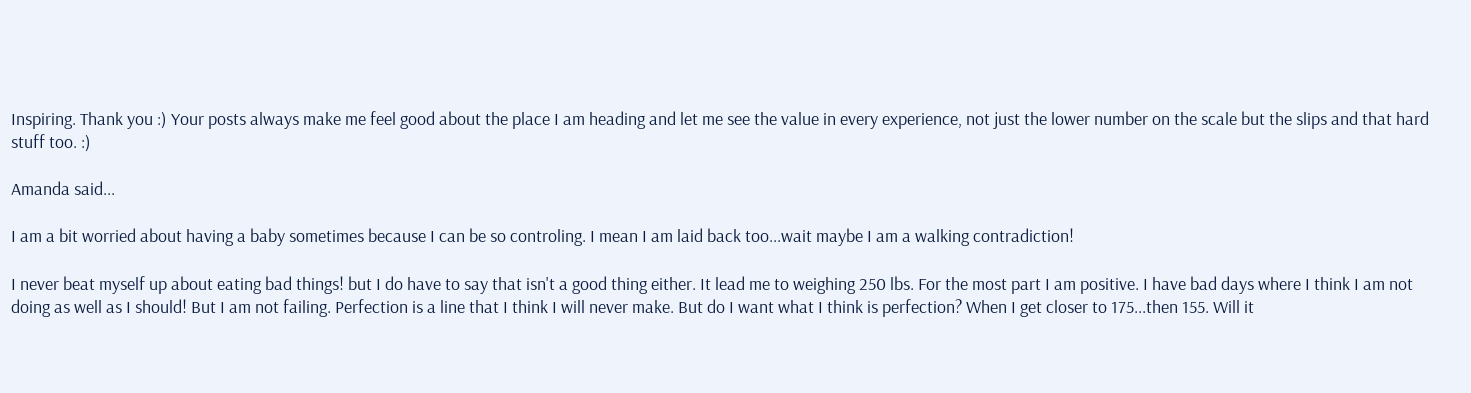Inspiring. Thank you :) Your posts always make me feel good about the place I am heading and let me see the value in every experience, not just the lower number on the scale but the slips and that hard stuff too. :)

Amanda said...

I am a bit worried about having a baby sometimes because I can be so controling. I mean I am laid back too...wait maybe I am a walking contradiction!

I never beat myself up about eating bad things! but I do have to say that isn't a good thing either. It lead me to weighing 250 lbs. For the most part I am positive. I have bad days where I think I am not doing as well as I should! But I am not failing. Perfection is a line that I think I will never make. But do I want what I think is perfection? When I get closer to 175...then 155. Will it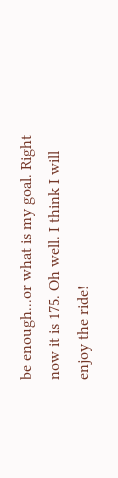be enough...or what is my goal. Right now it is 175. Oh well. I think I will enjoy the ride!